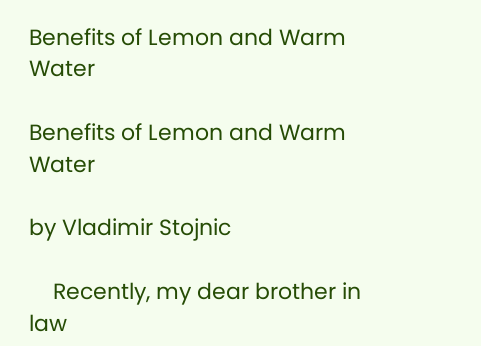Benefits of Lemon and Warm Water

Benefits of Lemon and Warm Water

by Vladimir Stojnic

    Recently, my dear brother in law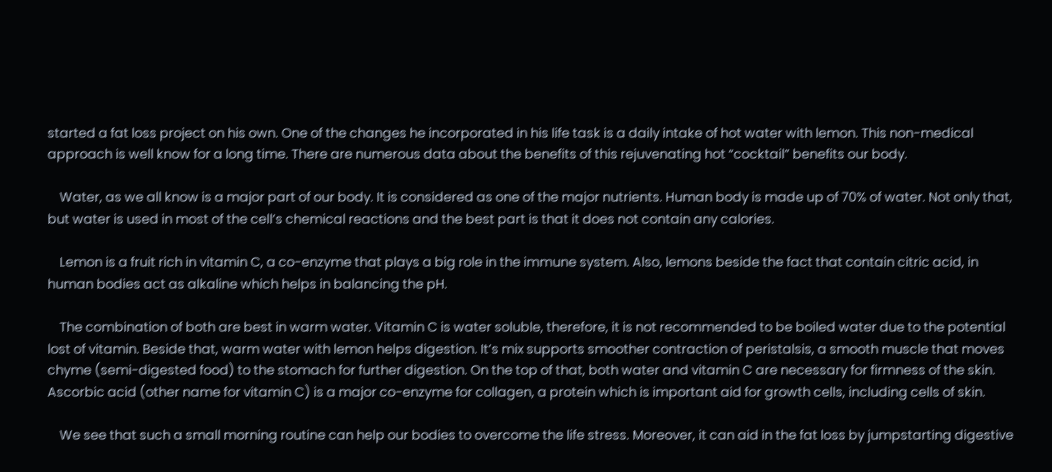started a fat loss project on his own. One of the changes he incorporated in his life task is a daily intake of hot water with lemon. This non-medical approach is well know for a long time. There are numerous data about the benefits of this rejuvenating hot “cocktail” benefits our body.

    Water, as we all know is a major part of our body. It is considered as one of the major nutrients. Human body is made up of 70% of water. Not only that, but water is used in most of the cell’s chemical reactions and the best part is that it does not contain any calories.

    Lemon is a fruit rich in vitamin C, a co-enzyme that plays a big role in the immune system. Also, lemons beside the fact that contain citric acid, in human bodies act as alkaline which helps in balancing the pH.

    The combination of both are best in warm water. Vitamin C is water soluble, therefore, it is not recommended to be boiled water due to the potential lost of vitamin. Beside that, warm water with lemon helps digestion. It’s mix supports smoother contraction of peristalsis, a smooth muscle that moves chyme (semi-digested food) to the stomach for further digestion. On the top of that, both water and vitamin C are necessary for firmness of the skin. Ascorbic acid (other name for vitamin C) is a major co-enzyme for collagen, a protein which is important aid for growth cells, including cells of skin.

    We see that such a small morning routine can help our bodies to overcome the life stress. Moreover, it can aid in the fat loss by jumpstarting digestive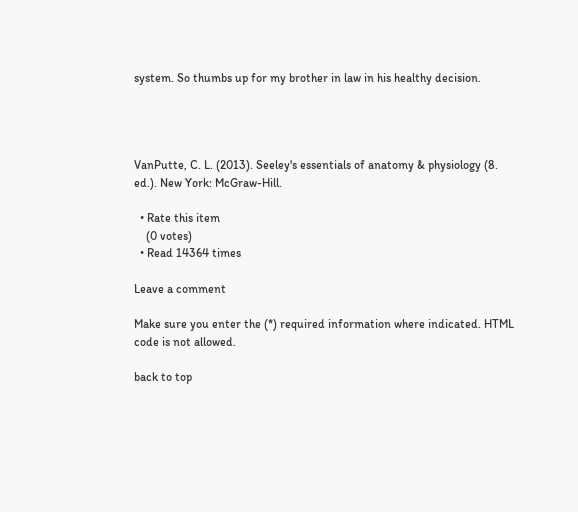system. So thumbs up for my brother in law in his healthy decision.




VanPutte, C. L. (2013). Seeley's essentials of anatomy & physiology (8. ed.). New York: McGraw-Hill.

  • Rate this item
    (0 votes)
  • Read 14364 times

Leave a comment

Make sure you enter the (*) required information where indicated. HTML code is not allowed.

back to top